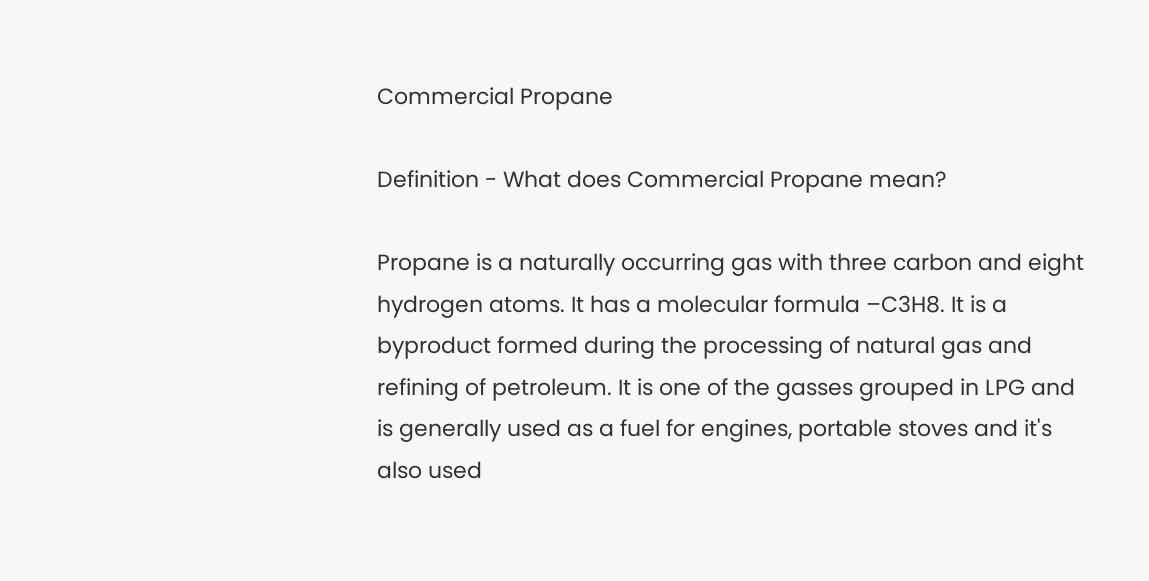Commercial Propane

Definition - What does Commercial Propane mean?

Propane is a naturally occurring gas with three carbon and eight hydrogen atoms. It has a molecular formula –C3H8. It is a byproduct formed during the processing of natural gas and refining of petroleum. It is one of the gasses grouped in LPG and is generally used as a fuel for engines, portable stoves and it's also used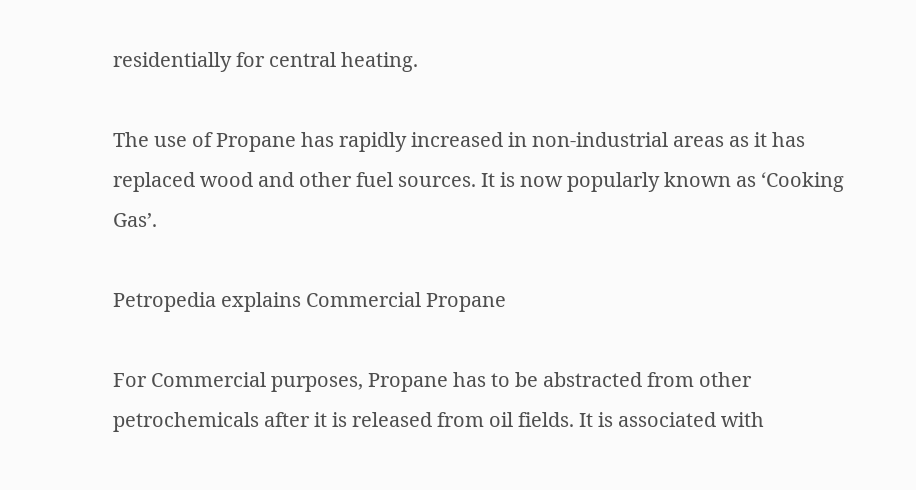residentially for central heating.

The use of Propane has rapidly increased in non-industrial areas as it has replaced wood and other fuel sources. It is now popularly known as ‘Cooking Gas’.

Petropedia explains Commercial Propane

For Commercial purposes, Propane has to be abstracted from other petrochemicals after it is released from oil fields. It is associated with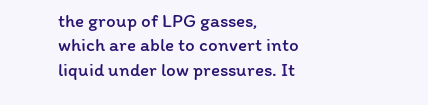the group of LPG gasses, which are able to convert into liquid under low pressures. It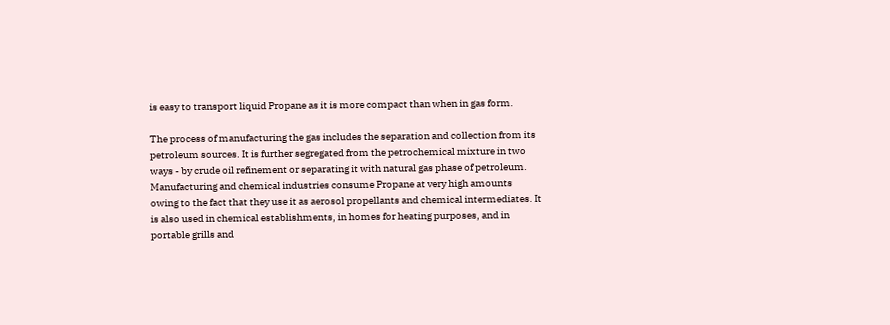is easy to transport liquid Propane as it is more compact than when in gas form.

The process of manufacturing the gas includes the separation and collection from its petroleum sources. It is further segregated from the petrochemical mixture in two ways - by crude oil refinement or separating it with natural gas phase of petroleum. Manufacturing and chemical industries consume Propane at very high amounts owing to the fact that they use it as aerosol propellants and chemical intermediates. It is also used in chemical establishments, in homes for heating purposes, and in portable grills and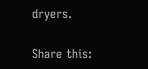dryers.

Share this: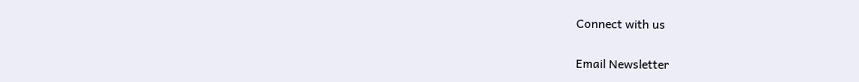Connect with us

Email Newsletter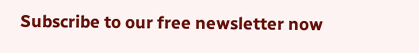Subscribe to our free newsletter now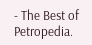- The Best of Petropedia.